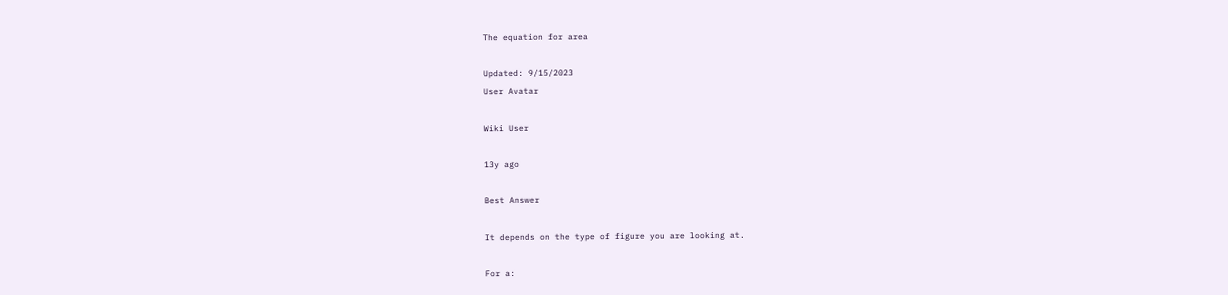The equation for area

Updated: 9/15/2023
User Avatar

Wiki User

13y ago

Best Answer

It depends on the type of figure you are looking at.

For a: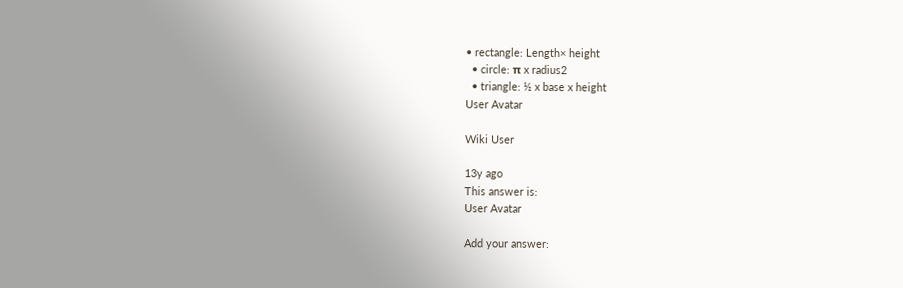• rectangle: Length× height
  • circle: π x radius2
  • triangle: ½ x base x height
User Avatar

Wiki User

13y ago
This answer is:
User Avatar

Add your answer: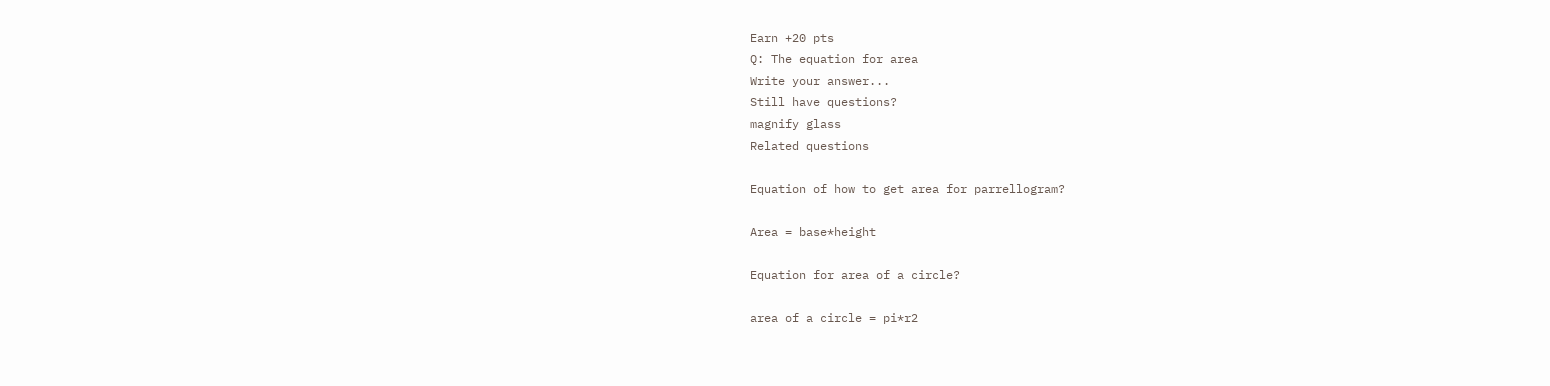Earn +20 pts
Q: The equation for area
Write your answer...
Still have questions?
magnify glass
Related questions

Equation of how to get area for parrellogram?

Area = base*height

Equation for area of a circle?

area of a circle = pi*r2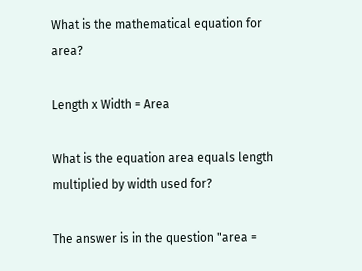What is the mathematical equation for area?

Length x Width = Area

What is the equation area equals length multiplied by width used for?

The answer is in the question "area =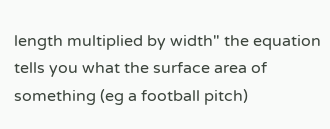length multiplied by width" the equation tells you what the surface area of something (eg a football pitch)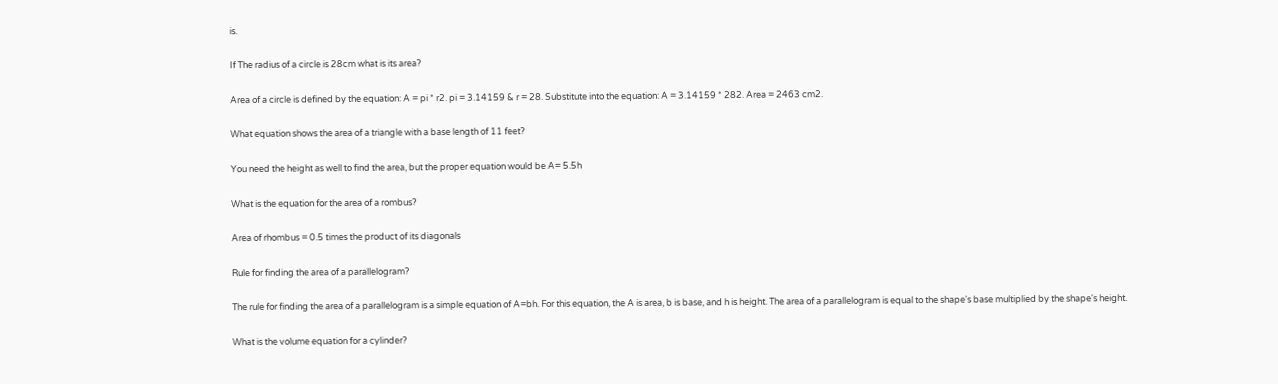is.

If The radius of a circle is 28cm what is its area?

Area of a circle is defined by the equation: A = pi * r2. pi = 3.14159 & r = 28. Substitute into the equation: A = 3.14159 * 282. Area = 2463 cm2.

What equation shows the area of a triangle with a base length of 11 feet?

You need the height as well to find the area, but the proper equation would be A= 5.5h

What is the equation for the area of a rombus?

Area of rhombus = 0.5 times the product of its diagonals

Rule for finding the area of a parallelogram?

The rule for finding the area of a parallelogram is a simple equation of A=bh. For this equation, the A is area, b is base, and h is height. The area of a parallelogram is equal to the shape's base multiplied by the shape's height.

What is the volume equation for a cylinder?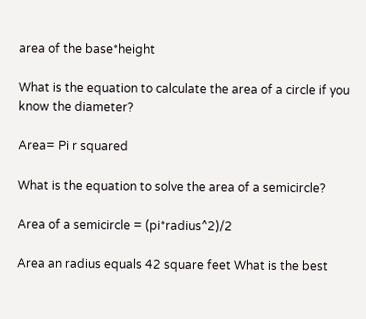area of the base*height

What is the equation to calculate the area of a circle if you know the diameter?

Area= Pi r squared

What is the equation to solve the area of a semicircle?

Area of a semicircle = (pi*radius^2)/2

Area an radius equals 42 square feet What is the best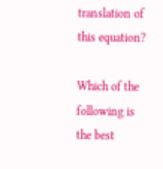translation of this equation?

Which of the following is the best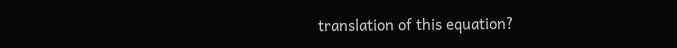translation of this equation?